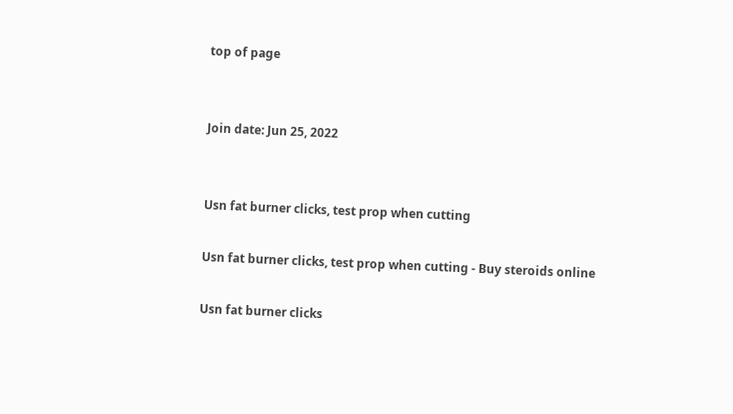top of page


Join date: Jun 25, 2022


Usn fat burner clicks, test prop when cutting

Usn fat burner clicks, test prop when cutting - Buy steroids online

Usn fat burner clicks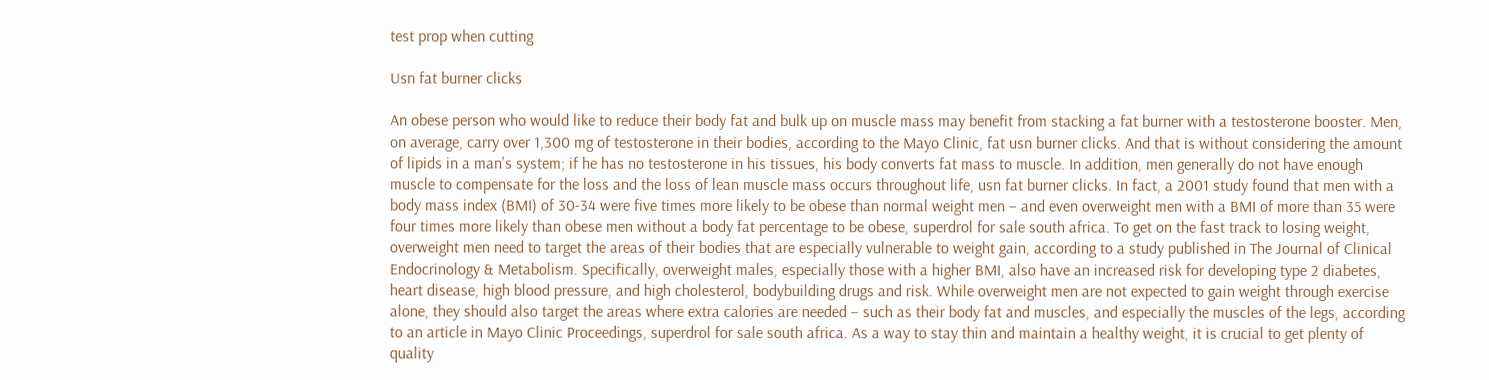test prop when cutting

Usn fat burner clicks

An obese person who would like to reduce their body fat and bulk up on muscle mass may benefit from stacking a fat burner with a testosterone booster. Men, on average, carry over 1,300 mg of testosterone in their bodies, according to the Mayo Clinic, fat usn burner clicks. And that is without considering the amount of lipids in a man's system; if he has no testosterone in his tissues, his body converts fat mass to muscle. In addition, men generally do not have enough muscle to compensate for the loss and the loss of lean muscle mass occurs throughout life, usn fat burner clicks. In fact, a 2001 study found that men with a body mass index (BMI) of 30-34 were five times more likely to be obese than normal weight men – and even overweight men with a BMI of more than 35 were four times more likely than obese men without a body fat percentage to be obese, superdrol for sale south africa. To get on the fast track to losing weight, overweight men need to target the areas of their bodies that are especially vulnerable to weight gain, according to a study published in The Journal of Clinical Endocrinology & Metabolism. Specifically, overweight males, especially those with a higher BMI, also have an increased risk for developing type 2 diabetes, heart disease, high blood pressure, and high cholesterol, bodybuilding drugs and risk. While overweight men are not expected to gain weight through exercise alone, they should also target the areas where extra calories are needed – such as their body fat and muscles, and especially the muscles of the legs, according to an article in Mayo Clinic Proceedings, superdrol for sale south africa. As a way to stay thin and maintain a healthy weight, it is crucial to get plenty of quality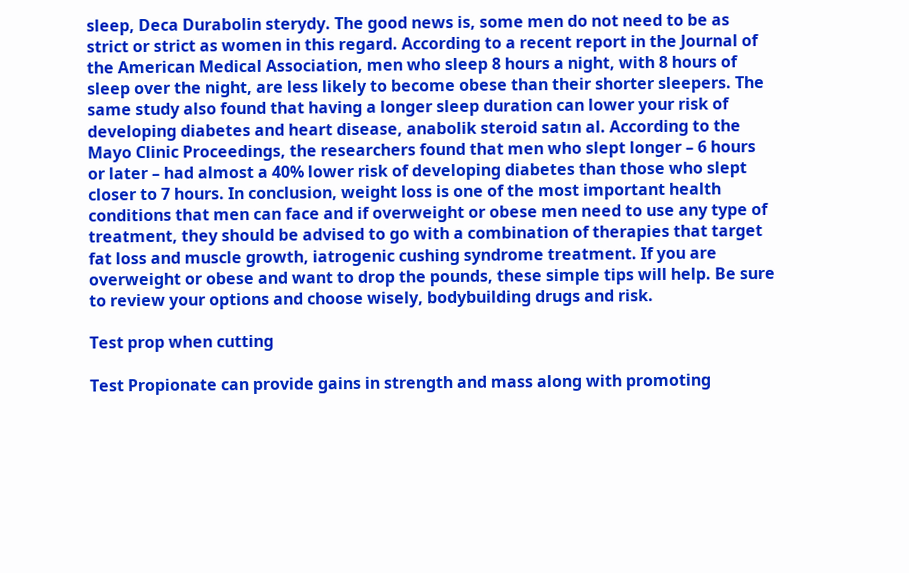sleep, Deca Durabolin sterydy. The good news is, some men do not need to be as strict or strict as women in this regard. According to a recent report in the Journal of the American Medical Association, men who sleep 8 hours a night, with 8 hours of sleep over the night, are less likely to become obese than their shorter sleepers. The same study also found that having a longer sleep duration can lower your risk of developing diabetes and heart disease, anabolik steroid satın al. According to the Mayo Clinic Proceedings, the researchers found that men who slept longer – 6 hours or later – had almost a 40% lower risk of developing diabetes than those who slept closer to 7 hours. In conclusion, weight loss is one of the most important health conditions that men can face and if overweight or obese men need to use any type of treatment, they should be advised to go with a combination of therapies that target fat loss and muscle growth, iatrogenic cushing syndrome treatment. If you are overweight or obese and want to drop the pounds, these simple tips will help. Be sure to review your options and choose wisely, bodybuilding drugs and risk.

Test prop when cutting

Test Propionate can provide gains in strength and mass along with promoting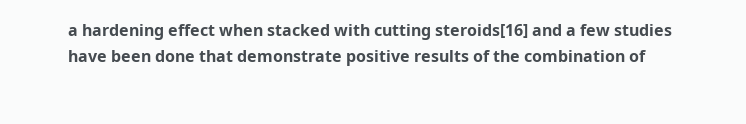a hardening effect when stacked with cutting steroids[16] and a few studies have been done that demonstrate positive results of the combination of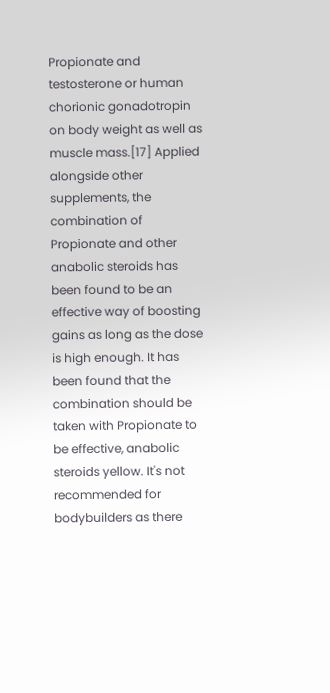Propionate and testosterone or human chorionic gonadotropin on body weight as well as muscle mass.[17] Applied alongside other supplements, the combination of Propionate and other anabolic steroids has been found to be an effective way of boosting gains as long as the dose is high enough. It has been found that the combination should be taken with Propionate to be effective, anabolic steroids yellow. It's not recommended for bodybuilders as there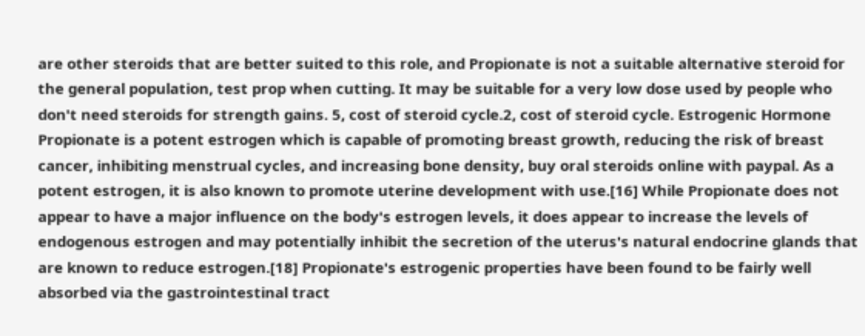are other steroids that are better suited to this role, and Propionate is not a suitable alternative steroid for the general population, test prop when cutting. It may be suitable for a very low dose used by people who don't need steroids for strength gains. 5, cost of steroid cycle.2, cost of steroid cycle. Estrogenic Hormone Propionate is a potent estrogen which is capable of promoting breast growth, reducing the risk of breast cancer, inhibiting menstrual cycles, and increasing bone density, buy oral steroids online with paypal. As a potent estrogen, it is also known to promote uterine development with use.[16] While Propionate does not appear to have a major influence on the body's estrogen levels, it does appear to increase the levels of endogenous estrogen and may potentially inhibit the secretion of the uterus's natural endocrine glands that are known to reduce estrogen.[18] Propionate's estrogenic properties have been found to be fairly well absorbed via the gastrointestinal tract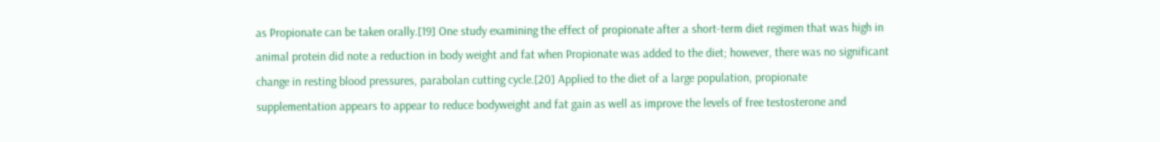as Propionate can be taken orally.[19] One study examining the effect of propionate after a short-term diet regimen that was high in animal protein did note a reduction in body weight and fat when Propionate was added to the diet; however, there was no significant change in resting blood pressures, parabolan cutting cycle.[20] Applied to the diet of a large population, propionate supplementation appears to appear to reduce bodyweight and fat gain as well as improve the levels of free testosterone and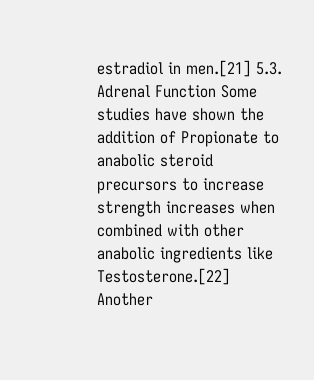estradiol in men.[21] 5.3. Adrenal Function Some studies have shown the addition of Propionate to anabolic steroid precursors to increase strength increases when combined with other anabolic ingredients like Testosterone.[22] Another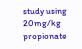study using 20mg/kg propionate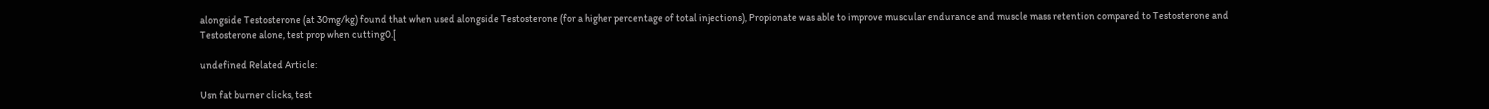alongside Testosterone (at 30mg/kg) found that when used alongside Testosterone (for a higher percentage of total injections), Propionate was able to improve muscular endurance and muscle mass retention compared to Testosterone and Testosterone alone, test prop when cutting0.[

undefined Related Article:

Usn fat burner clicks, test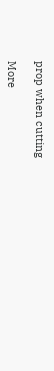prop when cutting

More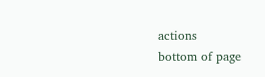actions
bottom of page